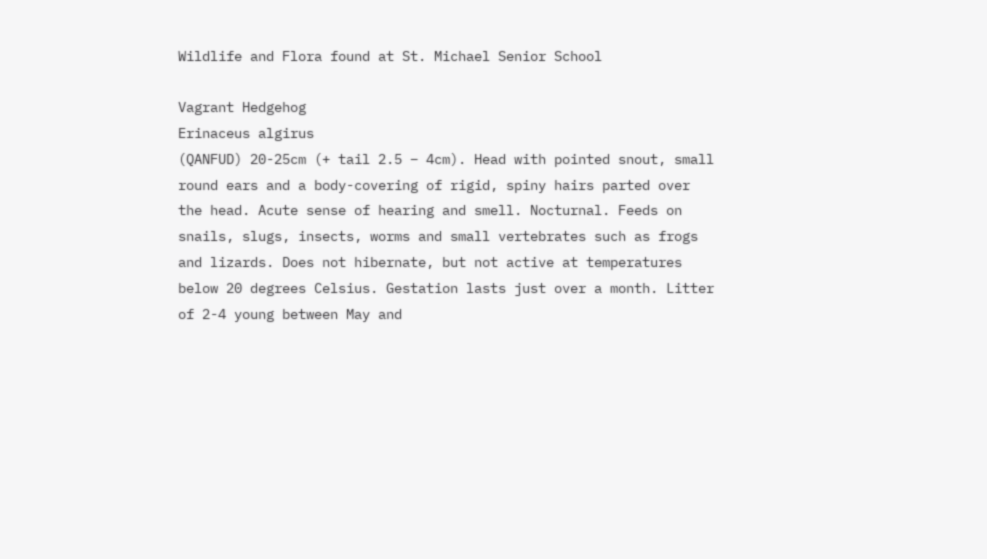Wildlife and Flora found at St. Michael Senior School

Vagrant Hedgehog
Erinaceus algirus
(QANFUD) 20-25cm (+ tail 2.5 – 4cm). Head with pointed snout, small round ears and a body-covering of rigid, spiny hairs parted over the head. Acute sense of hearing and smell. Nocturnal. Feeds on snails, slugs, insects, worms and small vertebrates such as frogs and lizards. Does not hibernate, but not active at temperatures below 20 degrees Celsius. Gestation lasts just over a month. Litter of 2-4 young between May and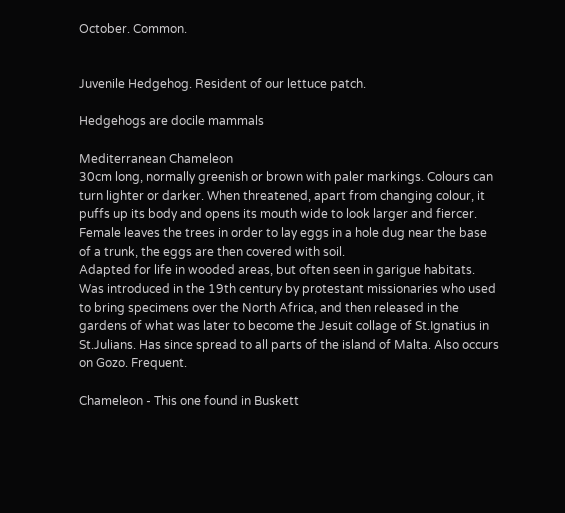October. Common.


Juvenile Hedgehog. Resident of our lettuce patch.

Hedgehogs are docile mammals

Mediterranean Chameleon
30cm long, normally greenish or brown with paler markings. Colours can turn lighter or darker. When threatened, apart from changing colour, it puffs up its body and opens its mouth wide to look larger and fiercer.
Female leaves the trees in order to lay eggs in a hole dug near the base of a trunk, the eggs are then covered with soil.
Adapted for life in wooded areas, but often seen in garigue habitats. Was introduced in the 19th century by protestant missionaries who used to bring specimens over the North Africa, and then released in the gardens of what was later to become the Jesuit collage of St.Ignatius in St.Julians. Has since spread to all parts of the island of Malta. Also occurs on Gozo. Frequent.

Chameleon - This one found in Buskett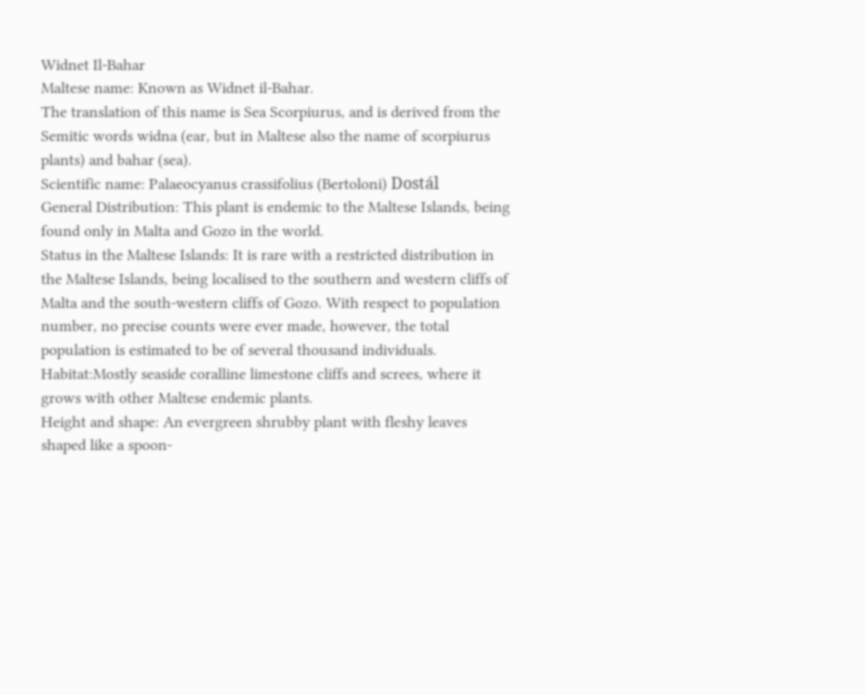Widnet Il-Bahar
Maltese name: Known as Widnet il-Bahar.
The translation of this name is Sea Scorpiurus, and is derived from the Semitic words widna (ear, but in Maltese also the name of scorpiurus plants) and bahar (sea).
Scientific name: Palaeocyanus crassifolius (Bertoloni) Dostál
General Distribution: This plant is endemic to the Maltese Islands, being found only in Malta and Gozo in the world.
Status in the Maltese Islands: It is rare with a restricted distribution in the Maltese Islands, being localised to the southern and western cliffs of Malta and the south-western cliffs of Gozo. With respect to population number, no precise counts were ever made, however, the total population is estimated to be of several thousand individuals.
Habitat:Mostly seaside coralline limestone cliffs and screes, where it grows with other Maltese endemic plants.
Height and shape: An evergreen shrubby plant with fleshy leaves shaped like a spoon-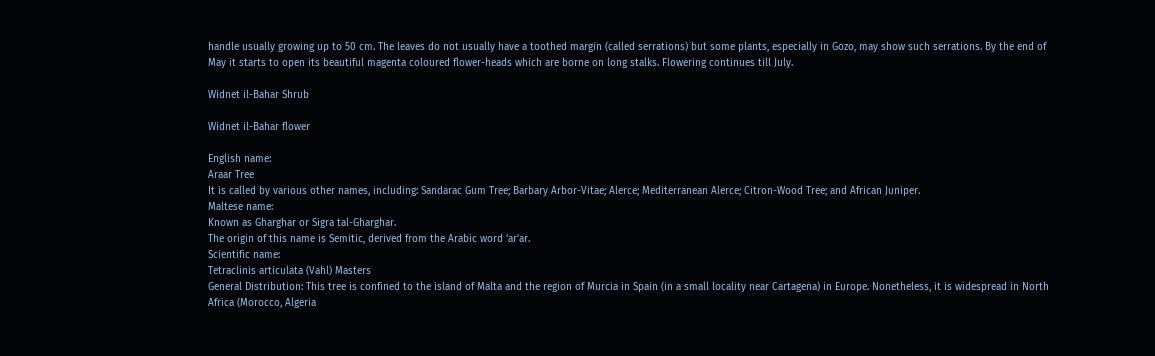handle usually growing up to 50 cm. The leaves do not usually have a toothed margin (called serrations) but some plants, especially in Gozo, may show such serrations. By the end of May it starts to open its beautiful magenta coloured flower-heads which are borne on long stalks. Flowering continues till July.

Widnet il-Bahar Shrub

Widnet il-Bahar flower

English name:
Araar Tree
It is called by various other names, including: Sandarac Gum Tree; Barbary Arbor-Vitae; Alerce; Mediterranean Alerce; Citron-Wood Tree; and African Juniper.
Maltese name:
Known as Gharghar or Sigra tal-Gharghar.
The origin of this name is Semitic, derived from the Arabic word ‘ar’ar.
Scientific name:
Tetraclinis articulata (Vahl) Masters
General Distribution: This tree is confined to the island of Malta and the region of Murcia in Spain (in a small locality near Cartagena) in Europe. Nonetheless, it is widespread in North Africa (Morocco, Algeria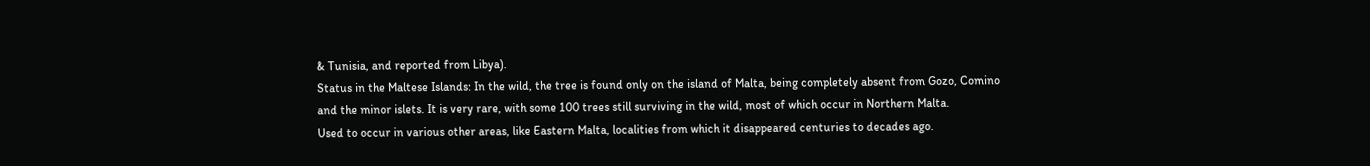& Tunisia, and reported from Libya).
Status in the Maltese Islands: In the wild, the tree is found only on the island of Malta, being completely absent from Gozo, Comino and the minor islets. It is very rare, with some 100 trees still surviving in the wild, most of which occur in Northern Malta.
Used to occur in various other areas, like Eastern Malta, localities from which it disappeared centuries to decades ago.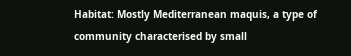Habitat: Mostly Mediterranean maquis, a type of community characterised by small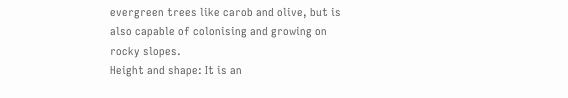evergreen trees like carob and olive, but is also capable of colonising and growing on rocky slopes.
Height and shape: It is an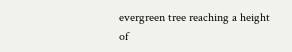evergreen tree reaching a height of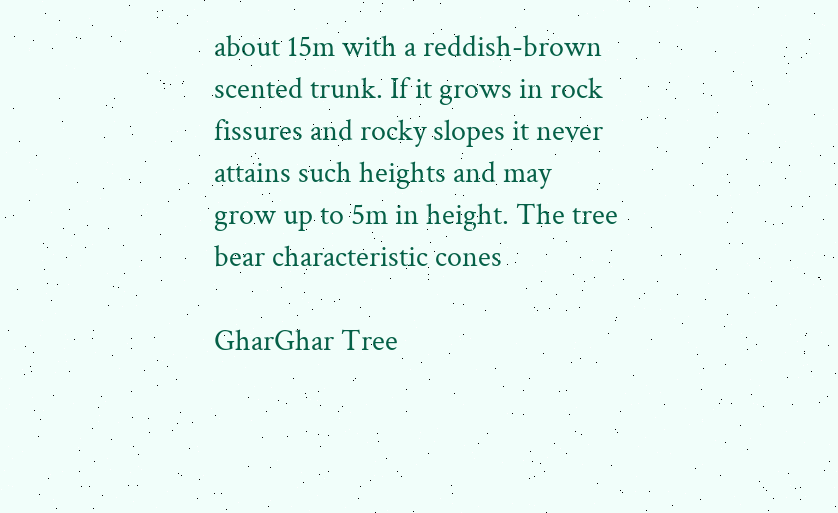about 15m with a reddish-brown scented trunk. If it grows in rock fissures and rocky slopes it never attains such heights and may grow up to 5m in height. The tree bear characteristic cones

GharGhar Tree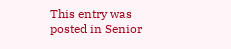This entry was posted in Senior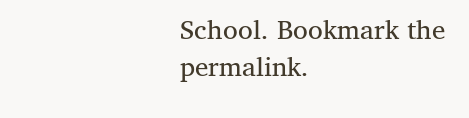School. Bookmark the permalink.